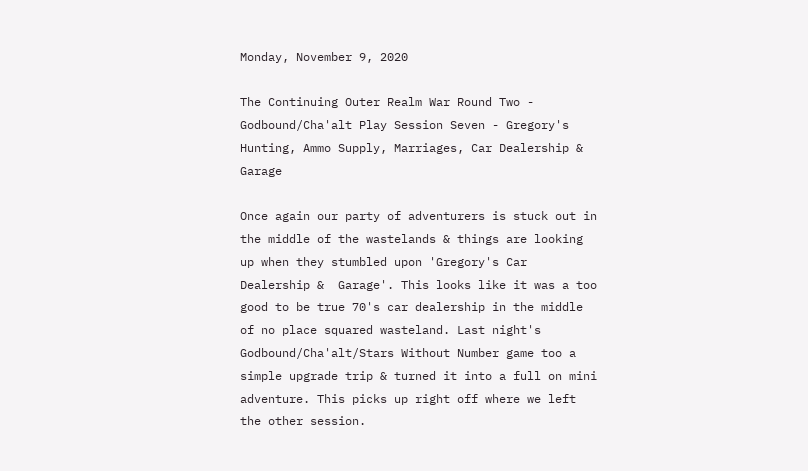Monday, November 9, 2020

The Continuing Outer Realm War Round Two - Godbound/Cha'alt Play Session Seven - Gregory's Hunting, Ammo Supply, Marriages, Car Dealership & Garage

Once again our party of adventurers is stuck out in the middle of the wastelands & things are looking up when they stumbled upon 'Gregory's Car Dealership &  Garage'. This looks like it was a too good to be true 70's car dealership in the middle of no place squared wasteland. Last night's Godbound/Cha'alt/Stars Without Number game too a simple upgrade trip & turned it into a full on mini adventure. This picks up right off where we left the other session.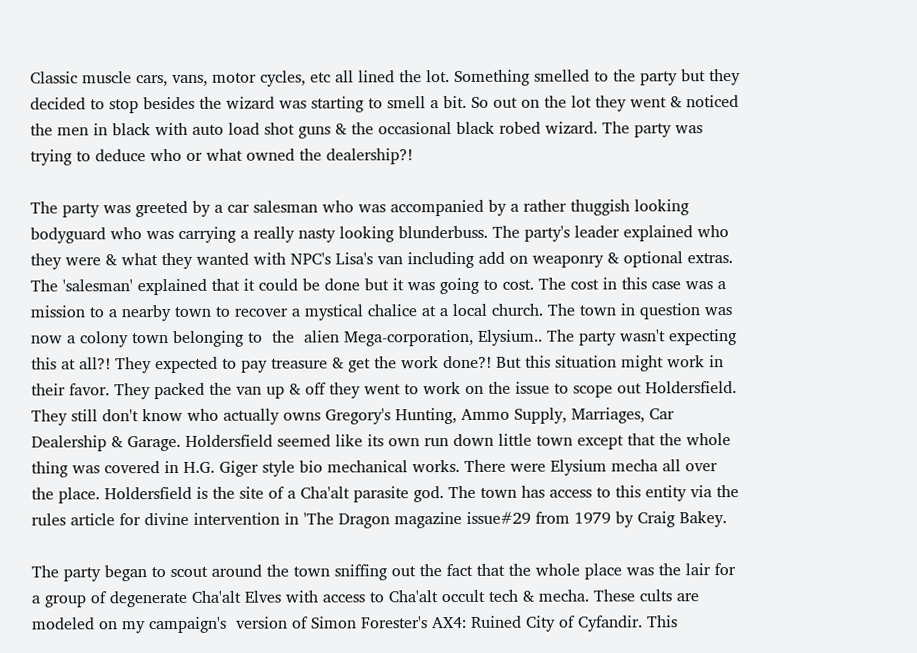Classic muscle cars, vans, motor cycles, etc all lined the lot. Something smelled to the party but they decided to stop besides the wizard was starting to smell a bit. So out on the lot they went & noticed the men in black with auto load shot guns & the occasional black robed wizard. The party was trying to deduce who or what owned the dealership?!

The party was greeted by a car salesman who was accompanied by a rather thuggish looking bodyguard who was carrying a really nasty looking blunderbuss. The party's leader explained who they were & what they wanted with NPC's Lisa's van including add on weaponry & optional extras. The 'salesman' explained that it could be done but it was going to cost. The cost in this case was a mission to a nearby town to recover a mystical chalice at a local church. The town in question was now a colony town belonging to  the  alien Mega-corporation, Elysium.. The party wasn't expecting this at all?! They expected to pay treasure & get the work done?! But this situation might work in their favor. They packed the van up & off they went to work on the issue to scope out Holdersfield. They still don't know who actually owns Gregory's Hunting, Ammo Supply, Marriages, Car Dealership & Garage. Holdersfield seemed like its own run down little town except that the whole thing was covered in H.G. Giger style bio mechanical works. There were Elysium mecha all over the place. Holdersfield is the site of a Cha'alt parasite god. The town has access to this entity via the rules article for divine intervention in 'The Dragon magazine issue#29 from 1979 by Craig Bakey.

The party began to scout around the town sniffing out the fact that the whole place was the lair for a group of degenerate Cha'alt Elves with access to Cha'alt occult tech & mecha. These cults are modeled on my campaign's  version of Simon Forester's AX4: Ruined City of Cyfandir. This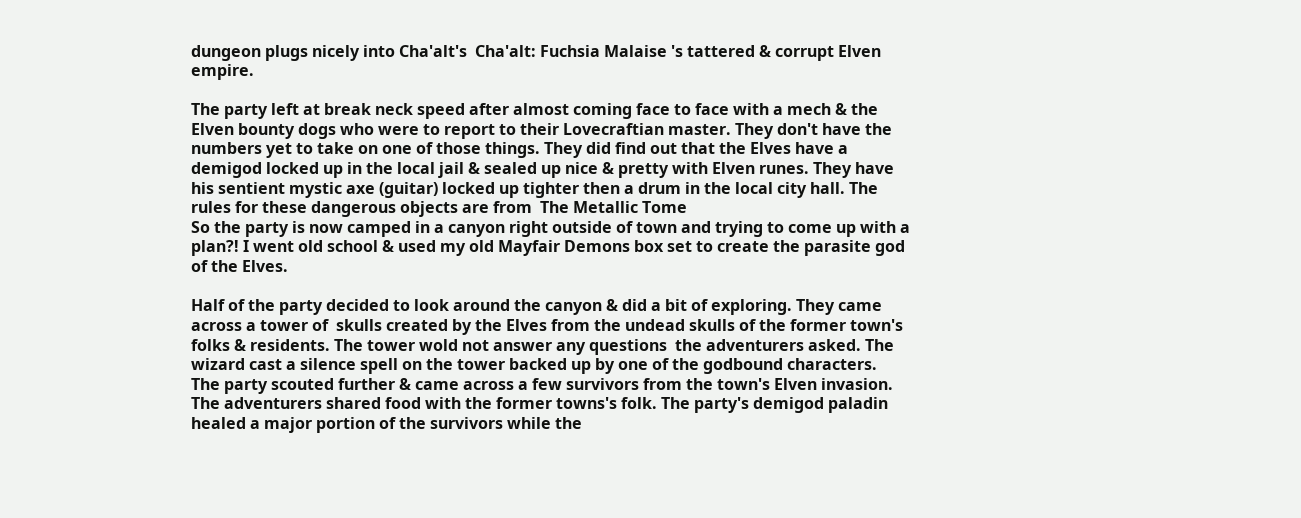dungeon plugs nicely into Cha'alt's  Cha'alt: Fuchsia Malaise 's tattered & corrupt Elven empire.

The party left at break neck speed after almost coming face to face with a mech & the Elven bounty dogs who were to report to their Lovecraftian master. They don't have the numbers yet to take on one of those things. They did find out that the Elves have a demigod locked up in the local jail & sealed up nice & pretty with Elven runes. They have his sentient mystic axe (guitar) locked up tighter then a drum in the local city hall. The rules for these dangerous objects are from  The Metallic Tome
So the party is now camped in a canyon right outside of town and trying to come up with a plan?! I went old school & used my old Mayfair Demons box set to create the parasite god of the Elves.

Half of the party decided to look around the canyon & did a bit of exploring. They came across a tower of  skulls created by the Elves from the undead skulls of the former town's folks & residents. The tower wold not answer any questions  the adventurers asked. The wizard cast a silence spell on the tower backed up by one of the godbound characters.
The party scouted further & came across a few survivors from the town's Elven invasion. The adventurers shared food with the former towns's folk. The party's demigod paladin healed a major portion of the survivors while the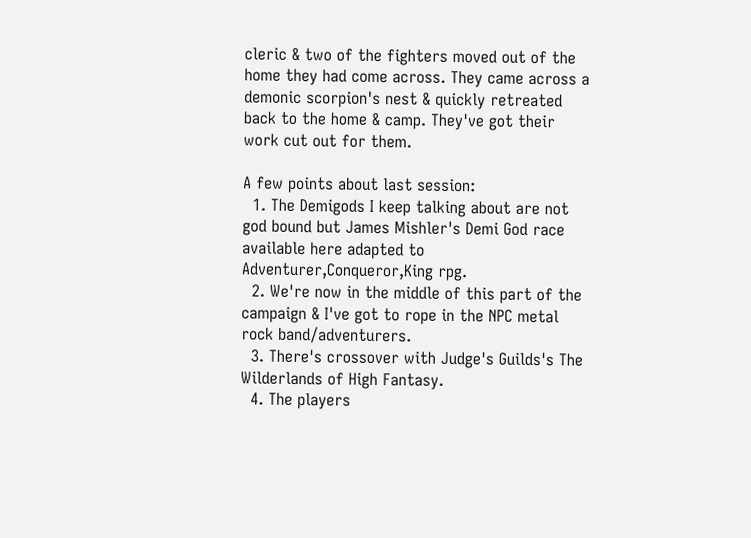cleric & two of the fighters moved out of the home they had come across. They came across a demonic scorpion's nest & quickly retreated back to the home & camp. They've got their work cut out for them.

A few points about last session:
  1. The Demigods I keep talking about are not god bound but James Mishler's Demi God race available here adapted to Adventurer,Conqueror,King rpg.
  2. We're now in the middle of this part of the campaign & I've got to rope in the NPC metal rock band/adventurers.
  3. There's crossover with Judge's Guilds's The Wilderlands of High Fantasy.
  4. The players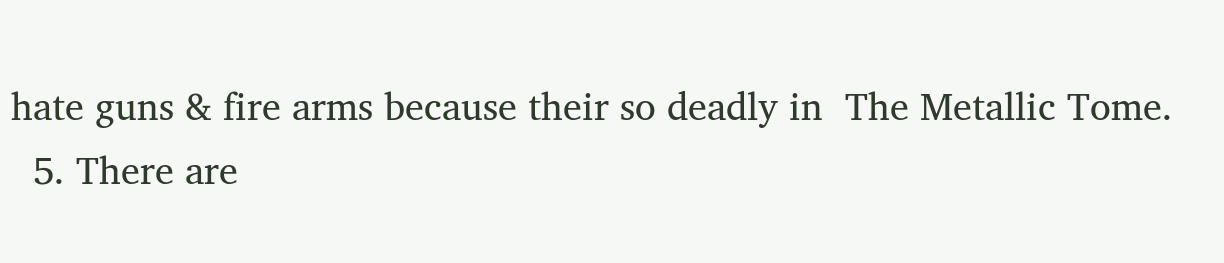hate guns & fire arms because their so deadly in  The Metallic Tome.
  5. There are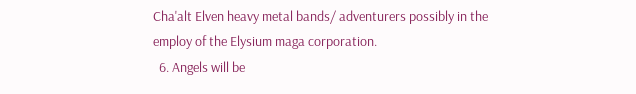Cha'alt Elven heavy metal bands/ adventurers possibly in the employ of the Elysium maga corporation.
  6. Angels will be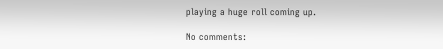playing a huge roll coming up.

No comments: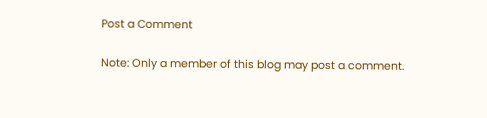Post a Comment

Note: Only a member of this blog may post a comment.